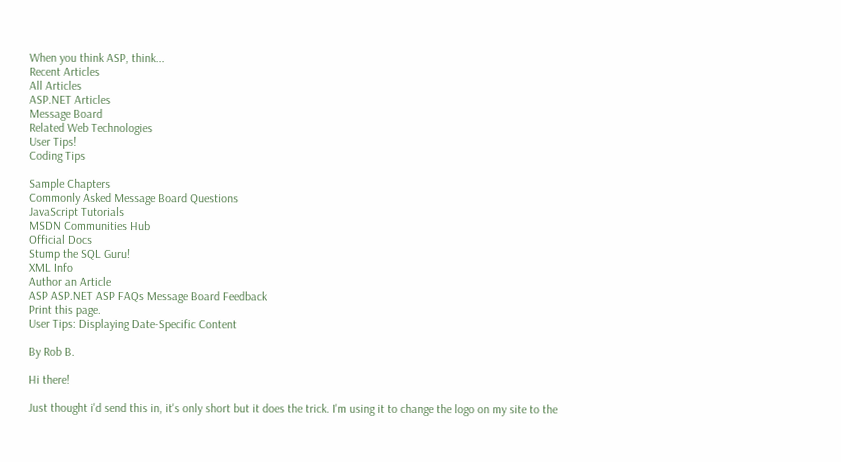When you think ASP, think...
Recent Articles
All Articles
ASP.NET Articles
Message Board
Related Web Technologies
User Tips!
Coding Tips

Sample Chapters
Commonly Asked Message Board Questions
JavaScript Tutorials
MSDN Communities Hub
Official Docs
Stump the SQL Guru!
XML Info
Author an Article
ASP ASP.NET ASP FAQs Message Board Feedback
Print this page.
User Tips: Displaying Date-Specific Content

By Rob B.

Hi there!

Just thought i'd send this in, it's only short but it does the trick. I'm using it to change the logo on my site to the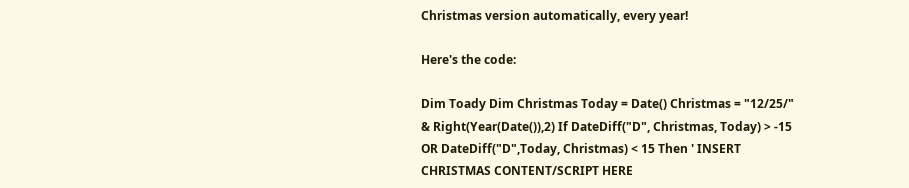Christmas version automatically, every year!

Here's the code:

Dim Toady Dim Christmas Today = Date() Christmas = "12/25/" & Right(Year(Date()),2) If DateDiff("D", Christmas, Today) > -15 OR DateDiff("D",Today, Christmas) < 15 Then ' INSERT CHRISTMAS CONTENT/SCRIPT HERE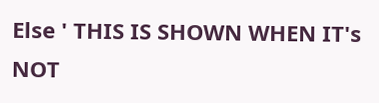Else ' THIS IS SHOWN WHEN IT's NOT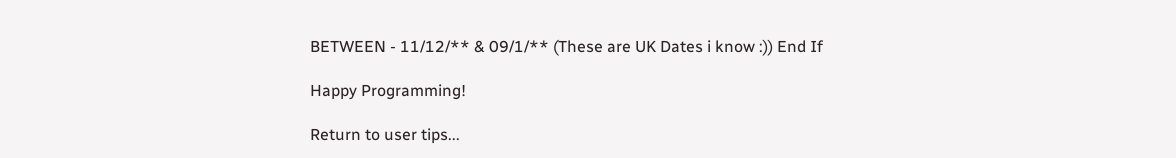BETWEEN - 11/12/** & 09/1/** (These are UK Dates i know :)) End If

Happy Programming!

Return to user tips...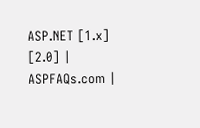ASP.NET [1.x] [2.0] | ASPFAQs.com |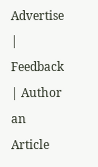Advertise | Feedback | Author an Article